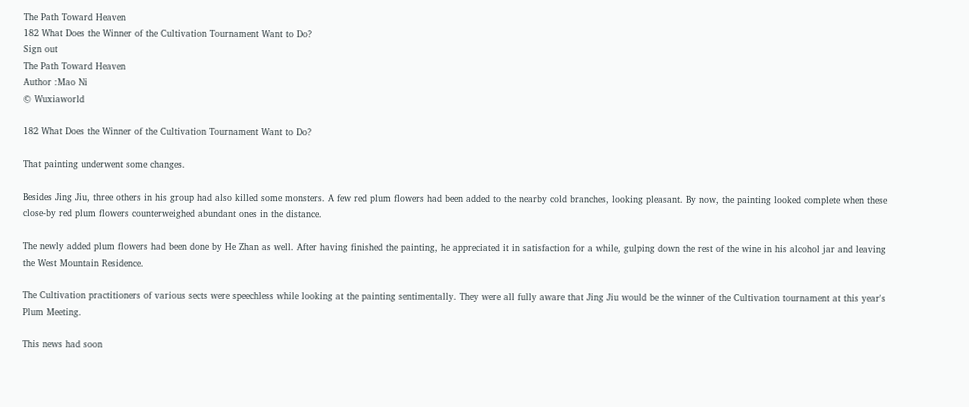The Path Toward Heaven
182 What Does the Winner of the Cultivation Tournament Want to Do?
Sign out
The Path Toward Heaven
Author :Mao Ni
© Wuxiaworld

182 What Does the Winner of the Cultivation Tournament Want to Do?

That painting underwent some changes.

Besides Jing Jiu, three others in his group had also killed some monsters. A few red plum flowers had been added to the nearby cold branches, looking pleasant. By now, the painting looked complete when these close-by red plum flowers counterweighed abundant ones in the distance.

The newly added plum flowers had been done by He Zhan as well. After having finished the painting, he appreciated it in satisfaction for a while, gulping down the rest of the wine in his alcohol jar and leaving the West Mountain Residence.

The Cultivation practitioners of various sects were speechless while looking at the painting sentimentally. They were all fully aware that Jing Jiu would be the winner of the Cultivation tournament at this year's Plum Meeting.

This news had soon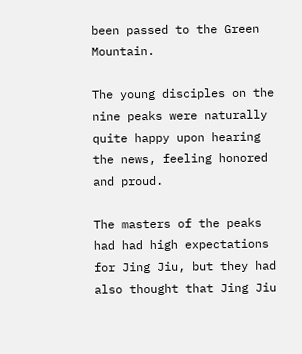been passed to the Green Mountain.

The young disciples on the nine peaks were naturally quite happy upon hearing the news, feeling honored and proud.

The masters of the peaks had had high expectations for Jing Jiu, but they had also thought that Jing Jiu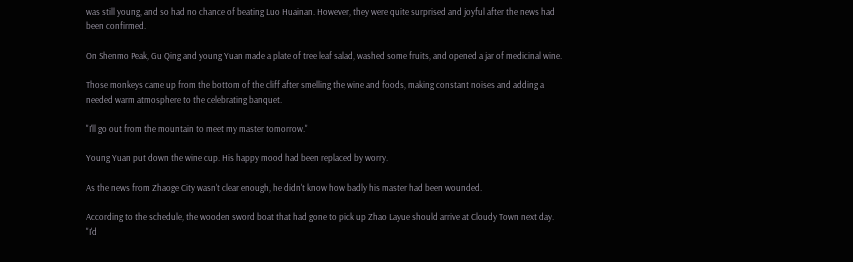was still young, and so had no chance of beating Luo Huainan. However, they were quite surprised and joyful after the news had been confirmed.

On Shenmo Peak, Gu Qing and young Yuan made a plate of tree leaf salad, washed some fruits, and opened a jar of medicinal wine.

Those monkeys came up from the bottom of the cliff after smelling the wine and foods, making constant noises and adding a needed warm atmosphere to the celebrating banquet.

"I'll go out from the mountain to meet my master tomorrow."

Young Yuan put down the wine cup. His happy mood had been replaced by worry.

As the news from Zhaoge City wasn't clear enough, he didn't know how badly his master had been wounded.

According to the schedule, the wooden sword boat that had gone to pick up Zhao Layue should arrive at Cloudy Town next day. "I'd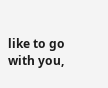like to go with you,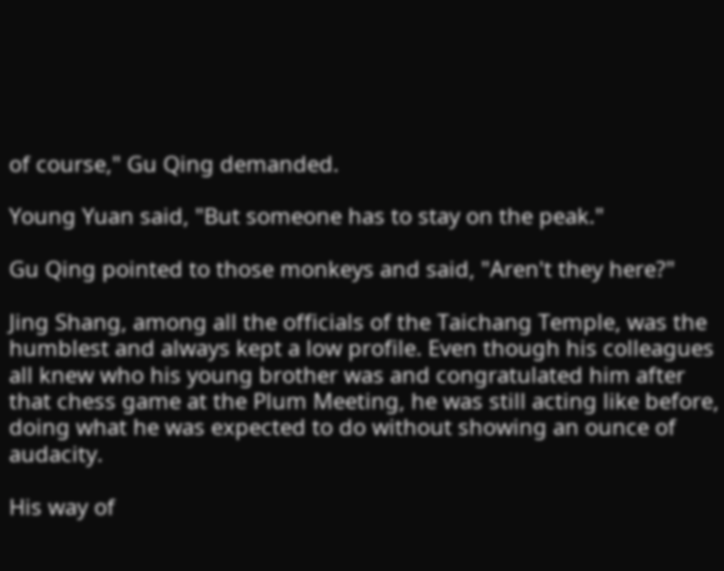of course," Gu Qing demanded.

Young Yuan said, "But someone has to stay on the peak."

Gu Qing pointed to those monkeys and said, "Aren't they here?"

Jing Shang, among all the officials of the Taichang Temple, was the humblest and always kept a low profile. Even though his colleagues all knew who his young brother was and congratulated him after that chess game at the Plum Meeting, he was still acting like before, doing what he was expected to do without showing an ounce of audacity.

His way of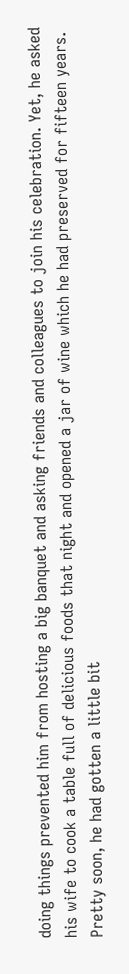doing things prevented him from hosting a big banquet and asking friends and colleagues to join his celebration. Yet, he asked his wife to cook a table full of delicious foods that night and opened a jar of wine which he had preserved for fifteen years. Pretty soon, he had gotten a little bit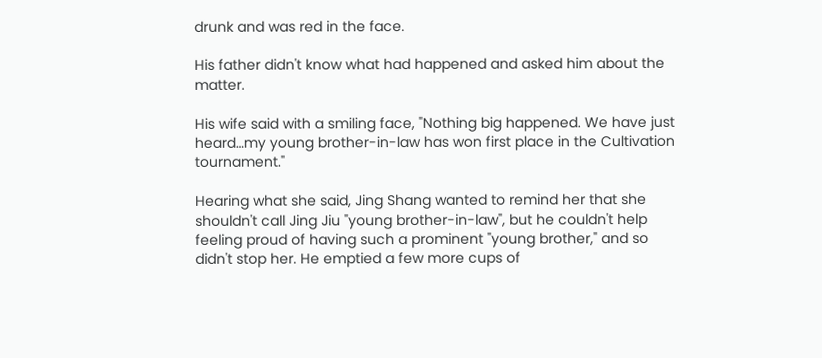drunk and was red in the face.

His father didn't know what had happened and asked him about the matter.

His wife said with a smiling face, "Nothing big happened. We have just heard…my young brother-in-law has won first place in the Cultivation tournament."

Hearing what she said, Jing Shang wanted to remind her that she shouldn't call Jing Jiu "young brother-in-law", but he couldn't help feeling proud of having such a prominent "young brother," and so didn't stop her. He emptied a few more cups of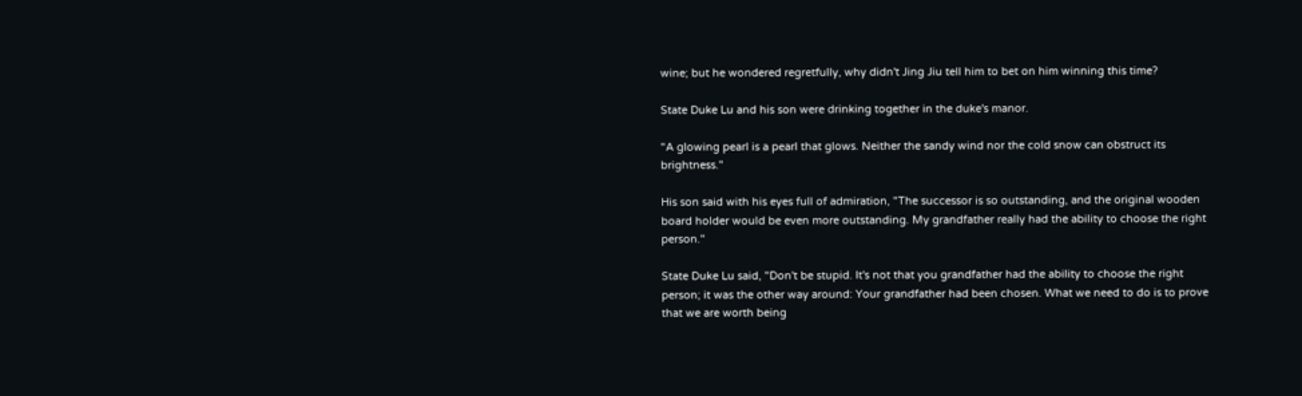wine; but he wondered regretfully, why didn't Jing Jiu tell him to bet on him winning this time?

State Duke Lu and his son were drinking together in the duke's manor.

"A glowing pearl is a pearl that glows. Neither the sandy wind nor the cold snow can obstruct its brightness."

His son said with his eyes full of admiration, "The successor is so outstanding, and the original wooden board holder would be even more outstanding. My grandfather really had the ability to choose the right person."

State Duke Lu said, "Don't be stupid. It's not that you grandfather had the ability to choose the right person; it was the other way around: Your grandfather had been chosen. What we need to do is to prove that we are worth being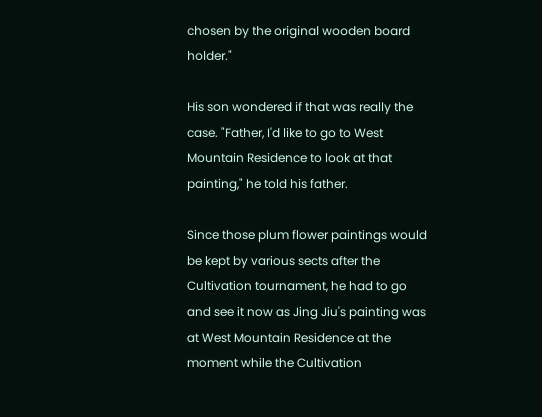chosen by the original wooden board holder."

His son wondered if that was really the case. "Father, I'd like to go to West Mountain Residence to look at that painting," he told his father.

Since those plum flower paintings would be kept by various sects after the Cultivation tournament, he had to go and see it now as Jing Jiu's painting was at West Mountain Residence at the moment while the Cultivation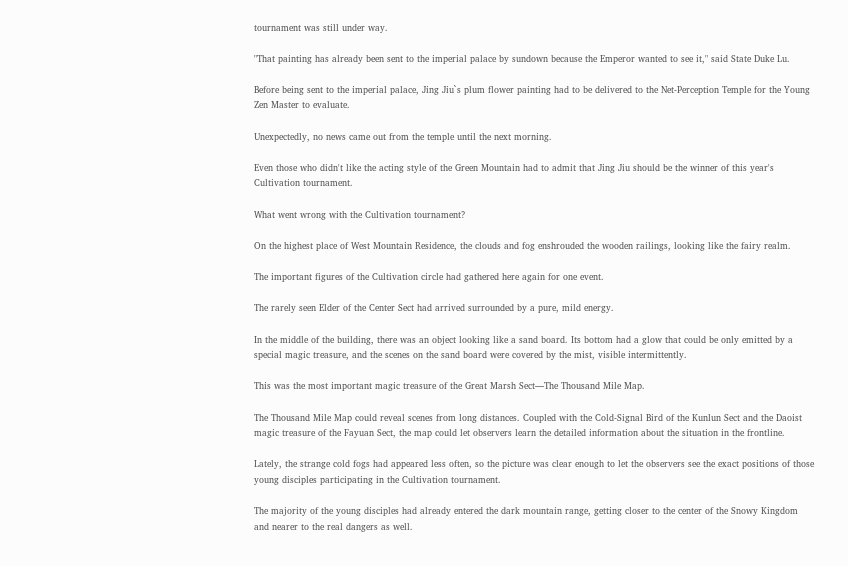tournament was still under way.

"That painting has already been sent to the imperial palace by sundown because the Emperor wanted to see it," said State Duke Lu.

Before being sent to the imperial palace, Jing Jiu`s plum flower painting had to be delivered to the Net-Perception Temple for the Young Zen Master to evaluate.

Unexpectedly, no news came out from the temple until the next morning.

Even those who didn't like the acting style of the Green Mountain had to admit that Jing Jiu should be the winner of this year's Cultivation tournament.

What went wrong with the Cultivation tournament?

On the highest place of West Mountain Residence, the clouds and fog enshrouded the wooden railings, looking like the fairy realm.

The important figures of the Cultivation circle had gathered here again for one event.

The rarely seen Elder of the Center Sect had arrived surrounded by a pure, mild energy.

In the middle of the building, there was an object looking like a sand board. Its bottom had a glow that could be only emitted by a special magic treasure, and the scenes on the sand board were covered by the mist, visible intermittently.

This was the most important magic treasure of the Great Marsh Sect—The Thousand Mile Map.

The Thousand Mile Map could reveal scenes from long distances. Coupled with the Cold-Signal Bird of the Kunlun Sect and the Daoist magic treasure of the Fayuan Sect, the map could let observers learn the detailed information about the situation in the frontline.

Lately, the strange cold fogs had appeared less often, so the picture was clear enough to let the observers see the exact positions of those young disciples participating in the Cultivation tournament.

The majority of the young disciples had already entered the dark mountain range, getting closer to the center of the Snowy Kingdom and nearer to the real dangers as well.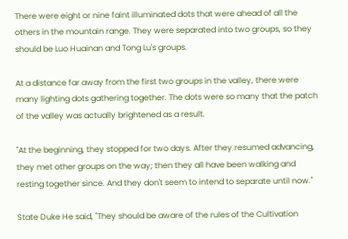There were eight or nine faint illuminated dots that were ahead of all the others in the mountain range. They were separated into two groups, so they should be Luo Huainan and Tong Lu's groups.

At a distance far away from the first two groups in the valley, there were many lighting dots gathering together. The dots were so many that the patch of the valley was actually brightened as a result.

"At the beginning, they stopped for two days. After they resumed advancing, they met other groups on the way; then they all have been walking and resting together since. And they don't seem to intend to separate until now."

State Duke He said, "They should be aware of the rules of the Cultivation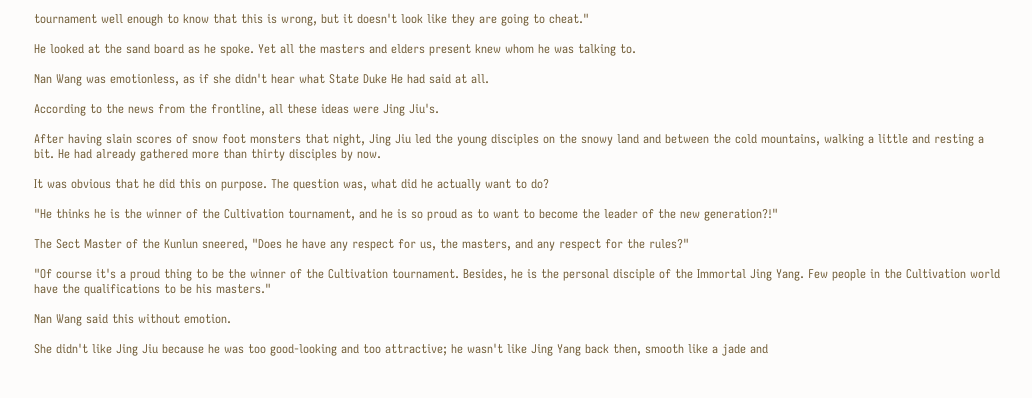tournament well enough to know that this is wrong, but it doesn't look like they are going to cheat."

He looked at the sand board as he spoke. Yet all the masters and elders present knew whom he was talking to.

Nan Wang was emotionless, as if she didn't hear what State Duke He had said at all.

According to the news from the frontline, all these ideas were Jing Jiu's.

After having slain scores of snow foot monsters that night, Jing Jiu led the young disciples on the snowy land and between the cold mountains, walking a little and resting a bit. He had already gathered more than thirty disciples by now.

It was obvious that he did this on purpose. The question was, what did he actually want to do?

"He thinks he is the winner of the Cultivation tournament, and he is so proud as to want to become the leader of the new generation?!"

The Sect Master of the Kunlun sneered, "Does he have any respect for us, the masters, and any respect for the rules?"

"Of course it's a proud thing to be the winner of the Cultivation tournament. Besides, he is the personal disciple of the Immortal Jing Yang. Few people in the Cultivation world have the qualifications to be his masters."

Nan Wang said this without emotion.

She didn't like Jing Jiu because he was too good-looking and too attractive; he wasn't like Jing Yang back then, smooth like a jade and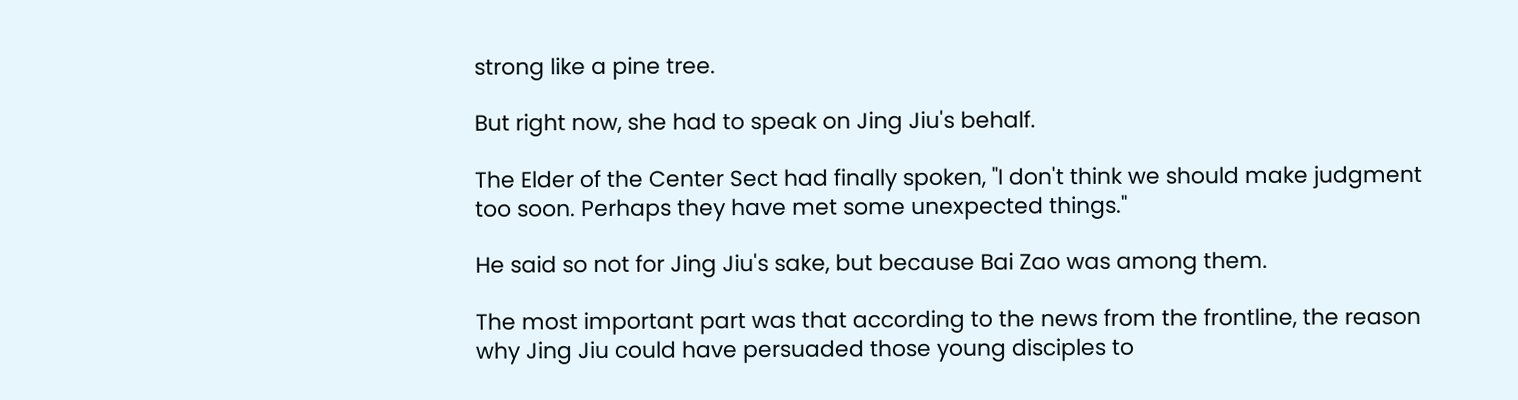strong like a pine tree.

But right now, she had to speak on Jing Jiu's behalf.

The Elder of the Center Sect had finally spoken, "I don't think we should make judgment too soon. Perhaps they have met some unexpected things."

He said so not for Jing Jiu's sake, but because Bai Zao was among them.

The most important part was that according to the news from the frontline, the reason why Jing Jiu could have persuaded those young disciples to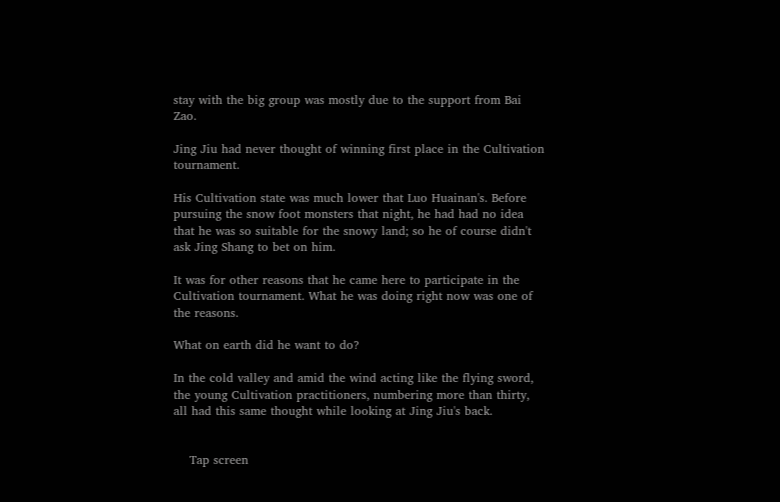stay with the big group was mostly due to the support from Bai Zao.

Jing Jiu had never thought of winning first place in the Cultivation tournament.

His Cultivation state was much lower that Luo Huainan's. Before pursuing the snow foot monsters that night, he had had no idea that he was so suitable for the snowy land; so he of course didn't ask Jing Shang to bet on him.

It was for other reasons that he came here to participate in the Cultivation tournament. What he was doing right now was one of the reasons.

What on earth did he want to do?

In the cold valley and amid the wind acting like the flying sword, the young Cultivation practitioners, numbering more than thirty, all had this same thought while looking at Jing Jiu's back.


    Tap screen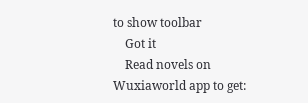to show toolbar
    Got it
    Read novels on Wuxiaworld app to get: